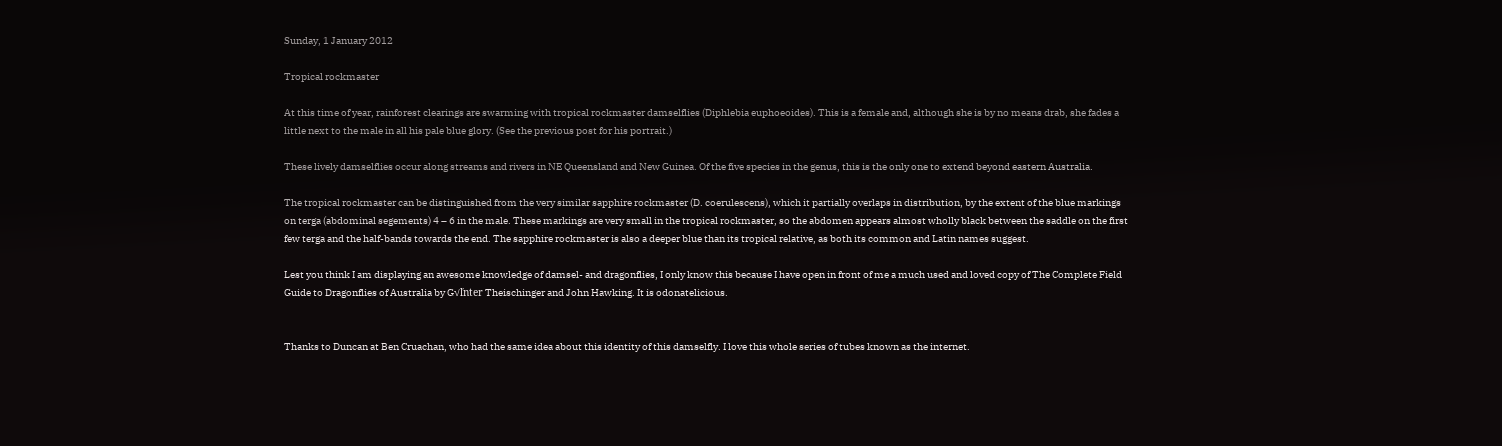Sunday, 1 January 2012

Tropical rockmaster

At this time of year, rainforest clearings are swarming with tropical rockmaster damselflies (Diphlebia euphoeoides). This is a female and, although she is by no means drab, she fades a little next to the male in all his pale blue glory. (See the previous post for his portrait.)

These lively damselflies occur along streams and rivers in NE Queensland and New Guinea. Of the five species in the genus, this is the only one to extend beyond eastern Australia.

The tropical rockmaster can be distinguished from the very similar sapphire rockmaster (D. coerulescens), which it partially overlaps in distribution, by the extent of the blue markings on terga (abdominal segements) 4 – 6 in the male. These markings are very small in the tropical rockmaster, so the abdomen appears almost wholly black between the saddle on the first few terga and the half-bands towards the end. The sapphire rockmaster is also a deeper blue than its tropical relative, as both its common and Latin names suggest.

Lest you think I am displaying an awesome knowledge of damsel- and dragonflies, I only know this because I have open in front of me a much used and loved copy of The Complete Field Guide to Dragonflies of Australia by G√ľnter Theischinger and John Hawking. It is odonatelicious.


Thanks to Duncan at Ben Cruachan, who had the same idea about this identity of this damselfly. I love this whole series of tubes known as the internet.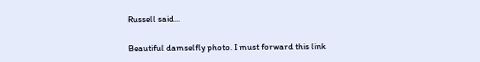Russell said...

Beautiful damselfly photo. I must forward this link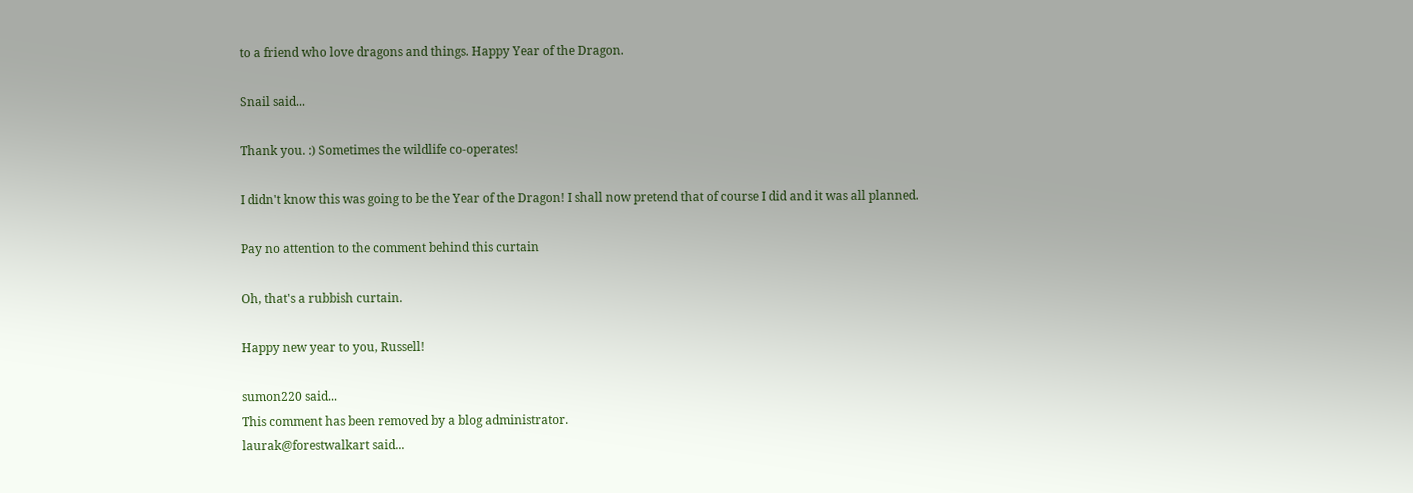to a friend who love dragons and things. Happy Year of the Dragon.

Snail said...

Thank you. :) Sometimes the wildlife co-operates!

I didn't know this was going to be the Year of the Dragon! I shall now pretend that of course I did and it was all planned.

Pay no attention to the comment behind this curtain

Oh, that's a rubbish curtain.

Happy new year to you, Russell!

sumon220 said...
This comment has been removed by a blog administrator.
laurak@forestwalkart said...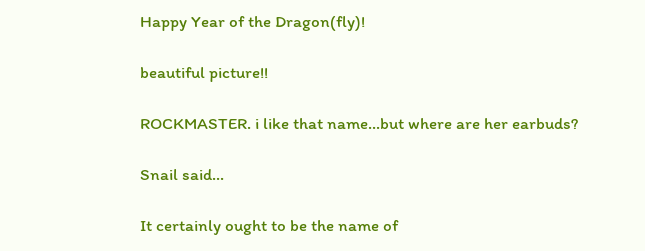Happy Year of the Dragon(fly)!

beautiful picture!!

ROCKMASTER. i like that name...but where are her earbuds?

Snail said...

It certainly ought to be the name of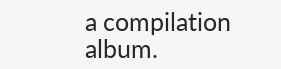a compilation album.